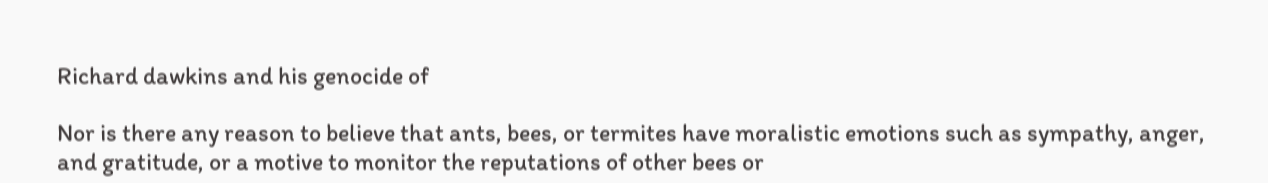Richard dawkins and his genocide of

Nor is there any reason to believe that ants, bees, or termites have moralistic emotions such as sympathy, anger, and gratitude, or a motive to monitor the reputations of other bees or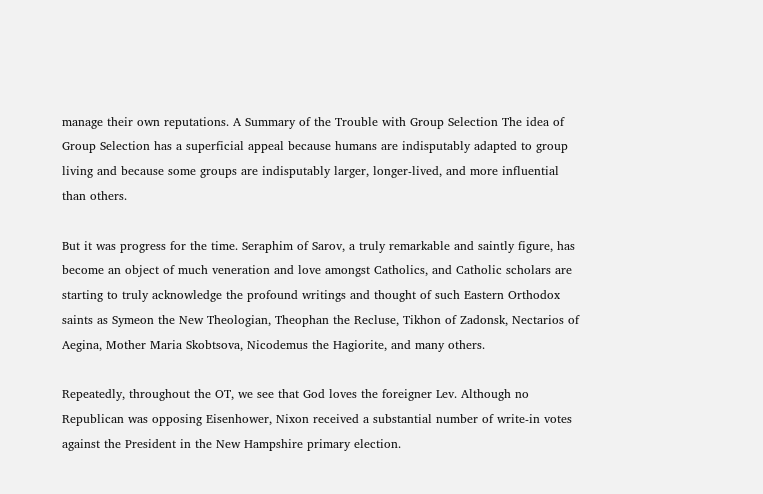manage their own reputations. A Summary of the Trouble with Group Selection The idea of Group Selection has a superficial appeal because humans are indisputably adapted to group living and because some groups are indisputably larger, longer-lived, and more influential than others.

But it was progress for the time. Seraphim of Sarov, a truly remarkable and saintly figure, has become an object of much veneration and love amongst Catholics, and Catholic scholars are starting to truly acknowledge the profound writings and thought of such Eastern Orthodox saints as Symeon the New Theologian, Theophan the Recluse, Tikhon of Zadonsk, Nectarios of Aegina, Mother Maria Skobtsova, Nicodemus the Hagiorite, and many others.

Repeatedly, throughout the OT, we see that God loves the foreigner Lev. Although no Republican was opposing Eisenhower, Nixon received a substantial number of write-in votes against the President in the New Hampshire primary election.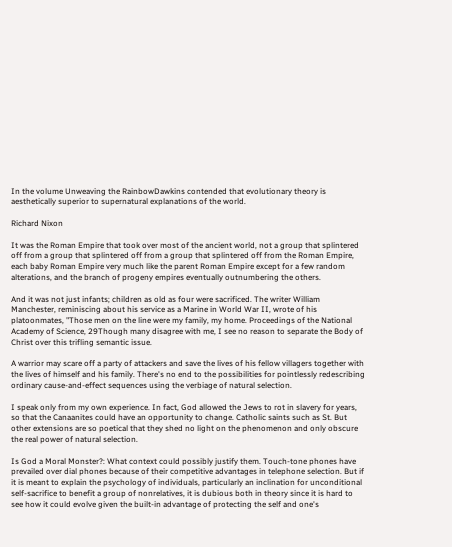In the volume Unweaving the RainbowDawkins contended that evolutionary theory is aesthetically superior to supernatural explanations of the world.

Richard Nixon

It was the Roman Empire that took over most of the ancient world, not a group that splintered off from a group that splintered off from a group that splintered off from the Roman Empire, each baby Roman Empire very much like the parent Roman Empire except for a few random alterations, and the branch of progeny empires eventually outnumbering the others.

And it was not just infants; children as old as four were sacrificed. The writer William Manchester, reminiscing about his service as a Marine in World War II, wrote of his platoonmates, "Those men on the line were my family, my home. Proceedings of the National Academy of Science, 29Though many disagree with me, I see no reason to separate the Body of Christ over this trifling semantic issue.

A warrior may scare off a party of attackers and save the lives of his fellow villagers together with the lives of himself and his family. There's no end to the possibilities for pointlessly redescribing ordinary cause-and-effect sequences using the verbiage of natural selection.

I speak only from my own experience. In fact, God allowed the Jews to rot in slavery for years, so that the Canaanites could have an opportunity to change. Catholic saints such as St. But other extensions are so poetical that they shed no light on the phenomenon and only obscure the real power of natural selection.

Is God a Moral Monster?: What context could possibly justify them. Touch-tone phones have prevailed over dial phones because of their competitive advantages in telephone selection. But if it is meant to explain the psychology of individuals, particularly an inclination for unconditional self-sacrifice to benefit a group of nonrelatives, it is dubious both in theory since it is hard to see how it could evolve given the built-in advantage of protecting the self and one's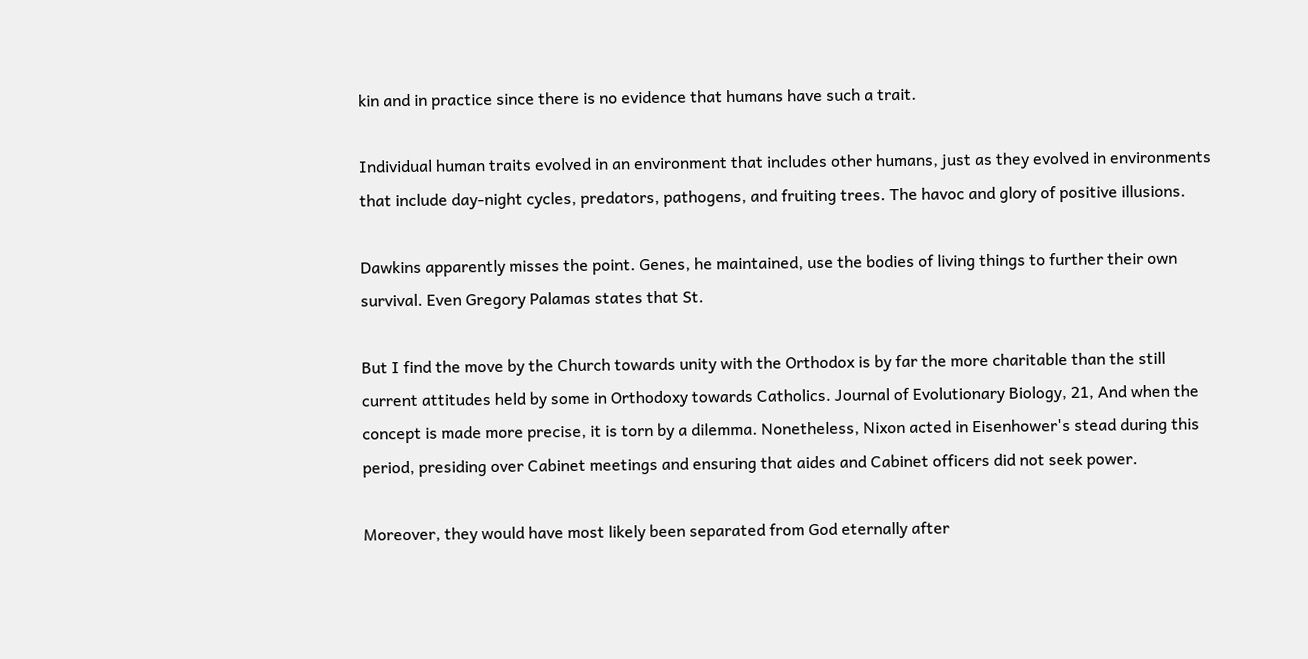kin and in practice since there is no evidence that humans have such a trait.

Individual human traits evolved in an environment that includes other humans, just as they evolved in environments that include day-night cycles, predators, pathogens, and fruiting trees. The havoc and glory of positive illusions.

Dawkins apparently misses the point. Genes, he maintained, use the bodies of living things to further their own survival. Even Gregory Palamas states that St.

But I find the move by the Church towards unity with the Orthodox is by far the more charitable than the still current attitudes held by some in Orthodoxy towards Catholics. Journal of Evolutionary Biology, 21, And when the concept is made more precise, it is torn by a dilemma. Nonetheless, Nixon acted in Eisenhower's stead during this period, presiding over Cabinet meetings and ensuring that aides and Cabinet officers did not seek power.

Moreover, they would have most likely been separated from God eternally after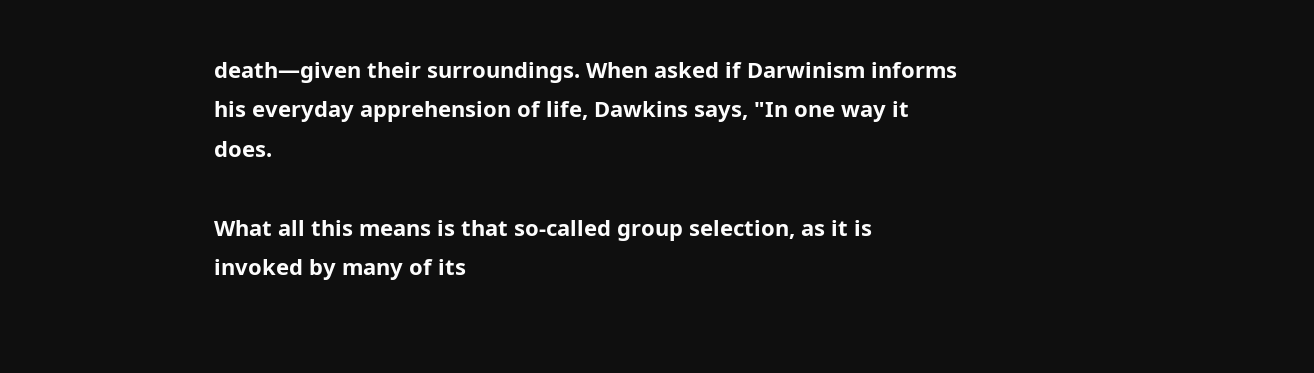death—given their surroundings. When asked if Darwinism informs his everyday apprehension of life, Dawkins says, "In one way it does.

What all this means is that so-called group selection, as it is invoked by many of its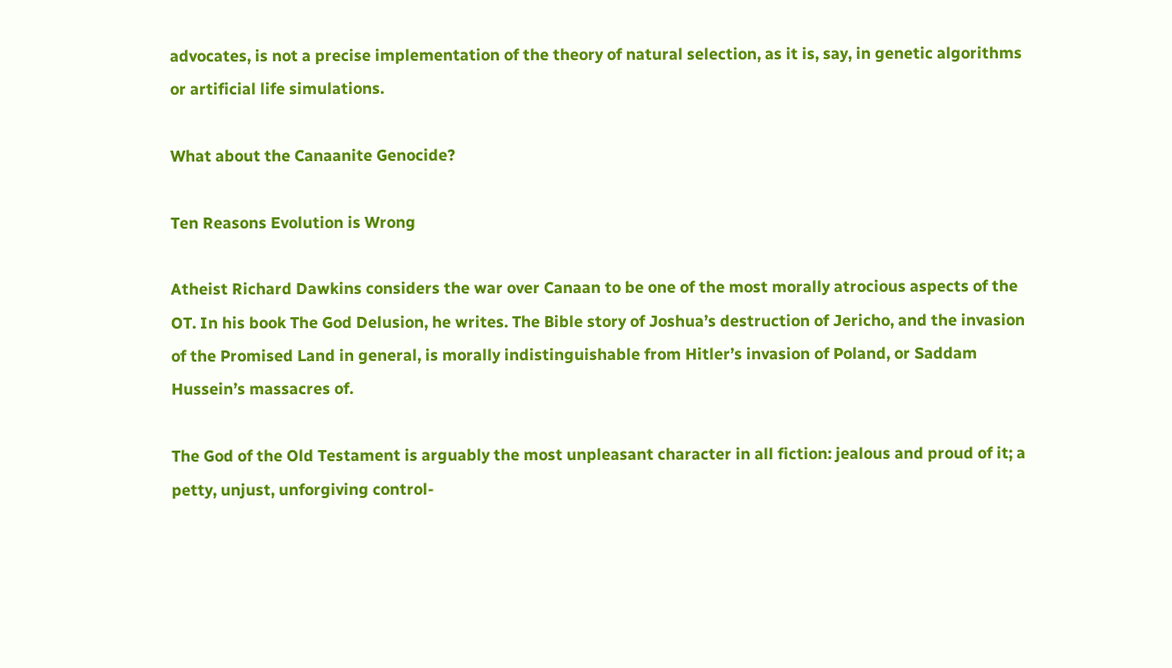advocates, is not a precise implementation of the theory of natural selection, as it is, say, in genetic algorithms or artificial life simulations.

What about the Canaanite Genocide?

Ten Reasons Evolution is Wrong

Atheist Richard Dawkins considers the war over Canaan to be one of the most morally atrocious aspects of the OT. In his book The God Delusion, he writes. The Bible story of Joshua’s destruction of Jericho, and the invasion of the Promised Land in general, is morally indistinguishable from Hitler’s invasion of Poland, or Saddam Hussein’s massacres of.

The God of the Old Testament is arguably the most unpleasant character in all fiction: jealous and proud of it; a petty, unjust, unforgiving control-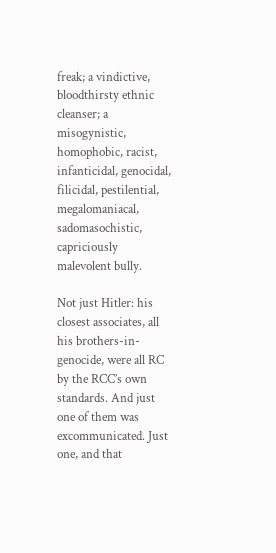freak; a vindictive, bloodthirsty ethnic cleanser; a misogynistic, homophobic, racist, infanticidal, genocidal, filicidal, pestilential, megalomaniacal, sadomasochistic, capriciously malevolent bully.

Not just Hitler: his closest associates, all his brothers-in-genocide, were all RC by the RCC’s own standards. And just one of them was excommunicated. Just one, and that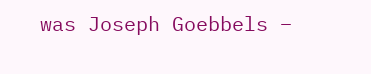was Joseph Goebbels –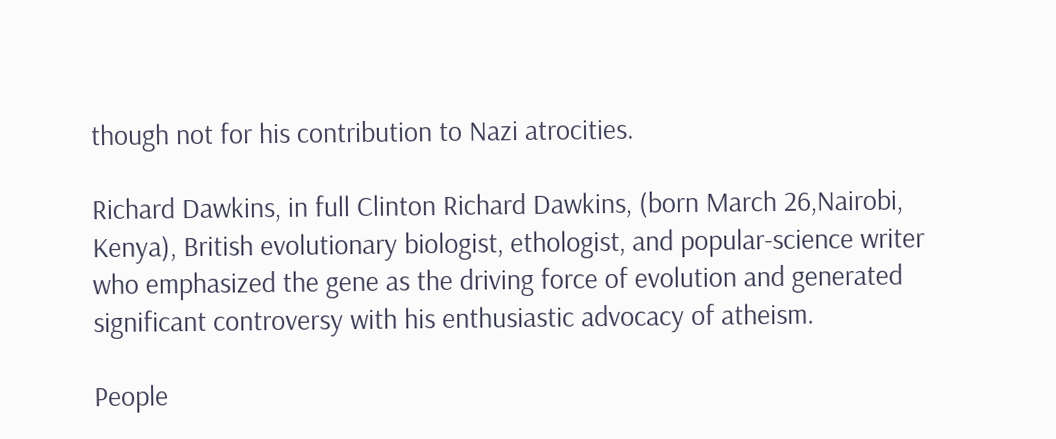though not for his contribution to Nazi atrocities.

Richard Dawkins, in full Clinton Richard Dawkins, (born March 26,Nairobi, Kenya), British evolutionary biologist, ethologist, and popular-science writer who emphasized the gene as the driving force of evolution and generated significant controversy with his enthusiastic advocacy of atheism.

People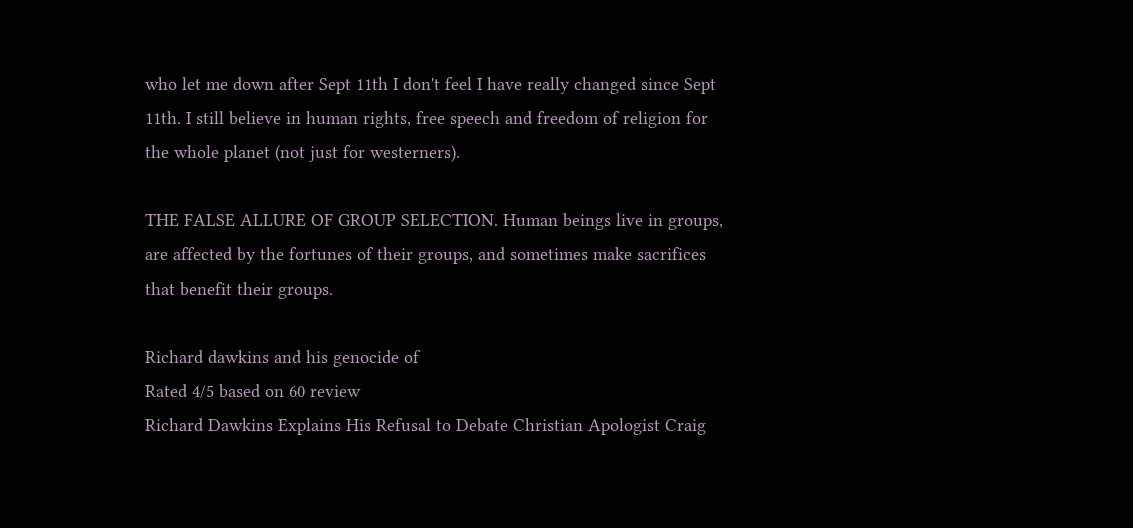who let me down after Sept 11th I don't feel I have really changed since Sept 11th. I still believe in human rights, free speech and freedom of religion for the whole planet (not just for westerners).

THE FALSE ALLURE OF GROUP SELECTION. Human beings live in groups, are affected by the fortunes of their groups, and sometimes make sacrifices that benefit their groups.

Richard dawkins and his genocide of
Rated 4/5 based on 60 review
Richard Dawkins Explains His Refusal to Debate Christian Apologist Craig